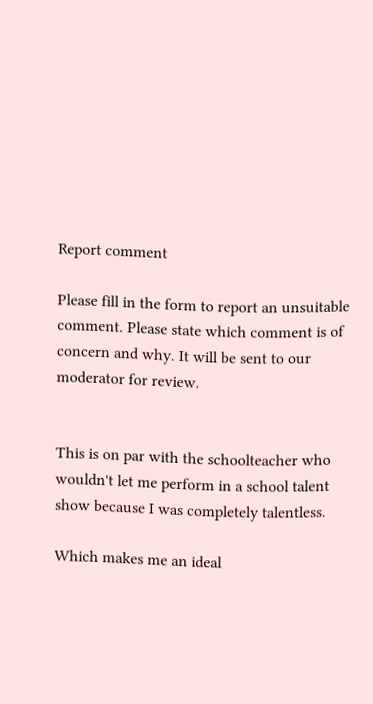Report comment

Please fill in the form to report an unsuitable comment. Please state which comment is of concern and why. It will be sent to our moderator for review.


This is on par with the schoolteacher who wouldn't let me perform in a school talent show because I was completely talentless.

Which makes me an ideal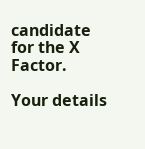candidate for the X Factor.

Your details